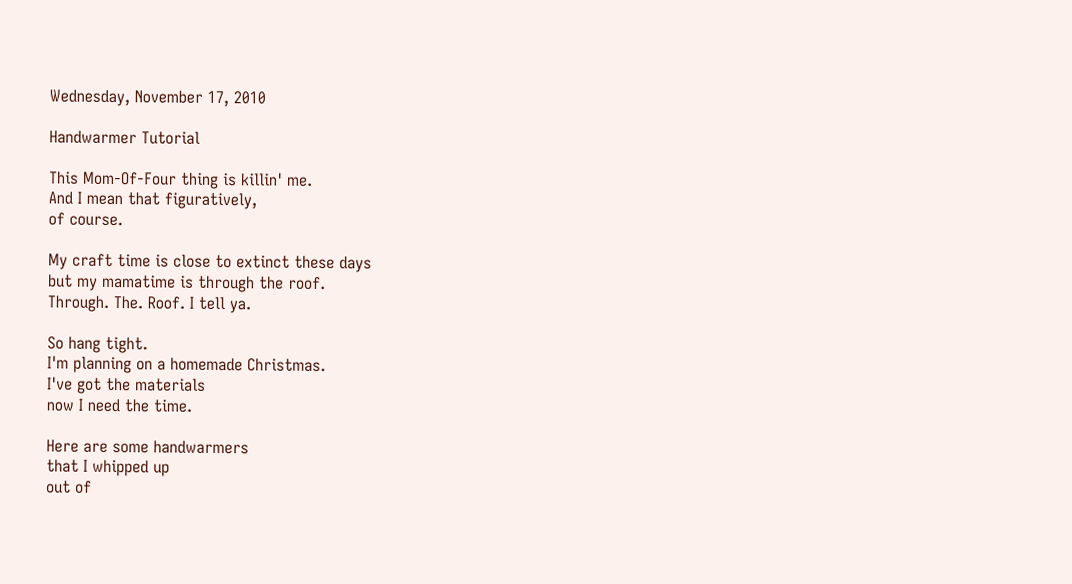Wednesday, November 17, 2010

Handwarmer Tutorial

This Mom-Of-Four thing is killin' me.
And I mean that figuratively,
of course.

My craft time is close to extinct these days
but my mamatime is through the roof.
Through. The. Roof. I tell ya.

So hang tight.
I'm planning on a homemade Christmas.
I've got the materials
now I need the time.

Here are some handwarmers
that I whipped up
out of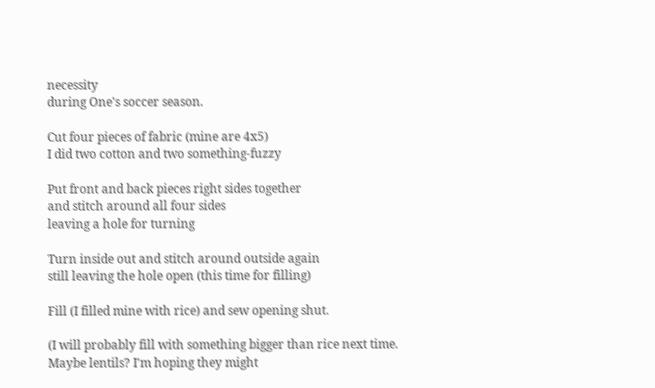necessity
during One's soccer season.

Cut four pieces of fabric (mine are 4x5)
I did two cotton and two something-fuzzy

Put front and back pieces right sides together
and stitch around all four sides
leaving a hole for turning

Turn inside out and stitch around outside again
still leaving the hole open (this time for filling)

Fill (I filled mine with rice) and sew opening shut.

(I will probably fill with something bigger than rice next time.
Maybe lentils? I'm hoping they might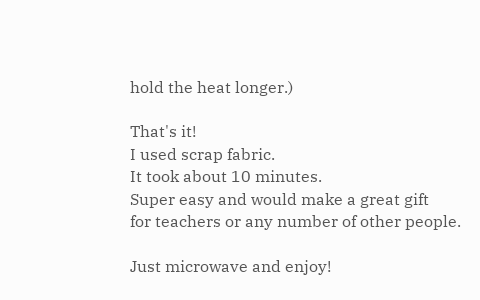hold the heat longer.)

That's it!
I used scrap fabric.
It took about 10 minutes.
Super easy and would make a great gift
for teachers or any number of other people.

Just microwave and enjoy!